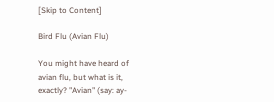[Skip to Content]

Bird Flu (Avian Flu)

You might have heard of avian flu, but what is it, exactly? "Avian" (say: ay-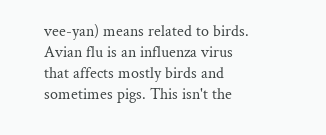vee-yan) means related to birds. Avian flu is an influenza virus that affects mostly birds and sometimes pigs. This isn't the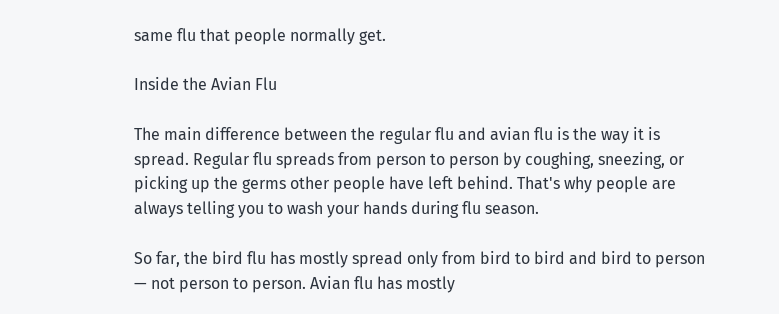same flu that people normally get.

Inside the Avian Flu

The main difference between the regular flu and avian flu is the way it is spread. Regular flu spreads from person to person by coughing, sneezing, or picking up the germs other people have left behind. That's why people are always telling you to wash your hands during flu season.

So far, the bird flu has mostly spread only from bird to bird and bird to person — not person to person. Avian flu has mostly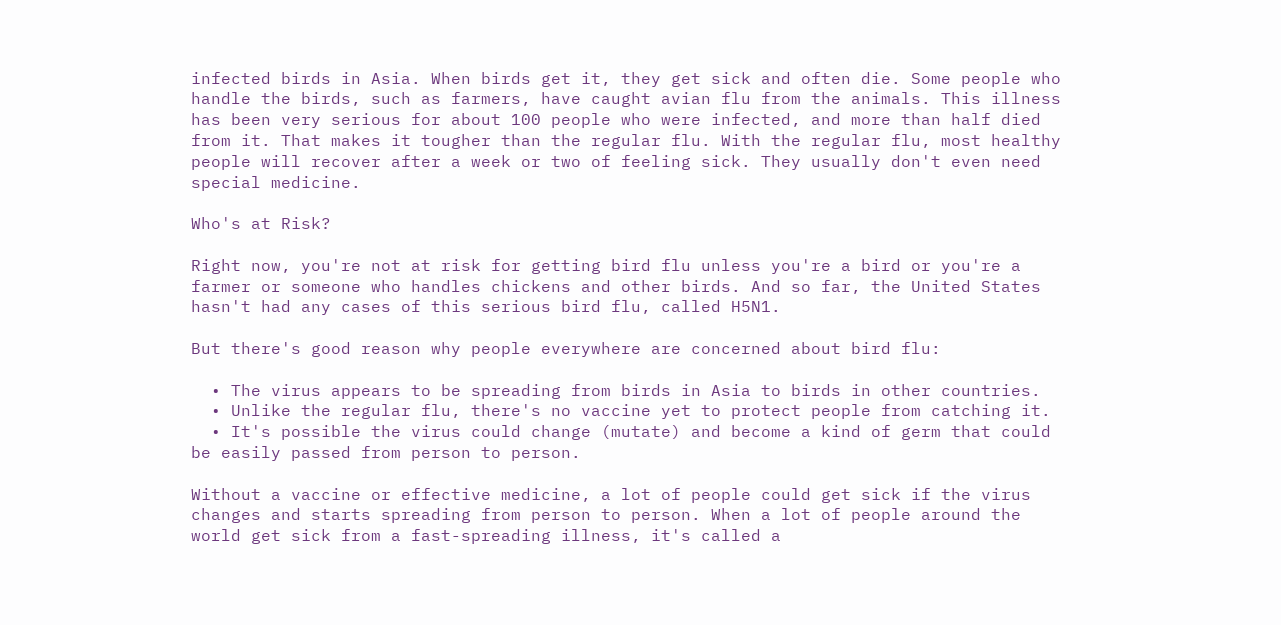infected birds in Asia. When birds get it, they get sick and often die. Some people who handle the birds, such as farmers, have caught avian flu from the animals. This illness has been very serious for about 100 people who were infected, and more than half died from it. That makes it tougher than the regular flu. With the regular flu, most healthy people will recover after a week or two of feeling sick. They usually don't even need special medicine.

Who's at Risk?

Right now, you're not at risk for getting bird flu unless you're a bird or you're a farmer or someone who handles chickens and other birds. And so far, the United States hasn't had any cases of this serious bird flu, called H5N1.

But there's good reason why people everywhere are concerned about bird flu:

  • The virus appears to be spreading from birds in Asia to birds in other countries.
  • Unlike the regular flu, there's no vaccine yet to protect people from catching it.
  • It's possible the virus could change (mutate) and become a kind of germ that could be easily passed from person to person.

Without a vaccine or effective medicine, a lot of people could get sick if the virus changes and starts spreading from person to person. When a lot of people around the world get sick from a fast-spreading illness, it's called a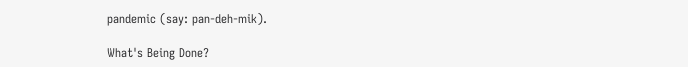pandemic (say: pan-deh-mik).

What's Being Done?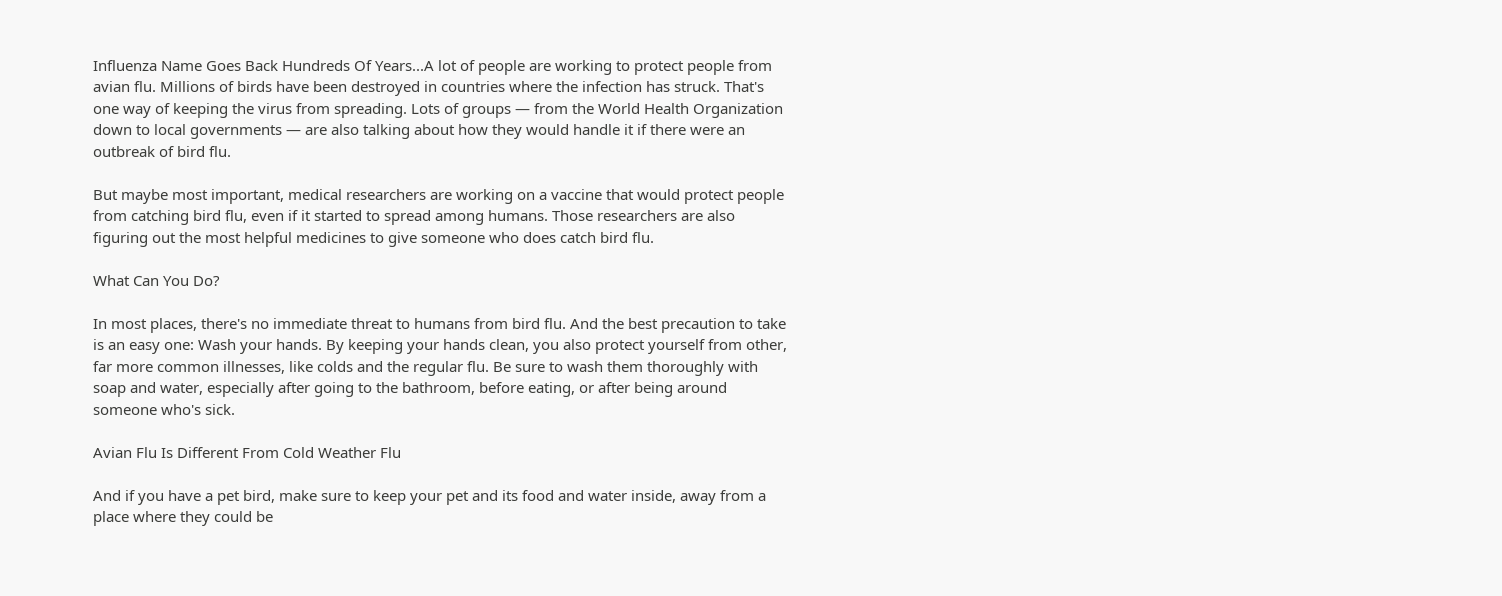Influenza Name Goes Back Hundreds Of Years...A lot of people are working to protect people from avian flu. Millions of birds have been destroyed in countries where the infection has struck. That's one way of keeping the virus from spreading. Lots of groups — from the World Health Organization down to local governments — are also talking about how they would handle it if there were an outbreak of bird flu.

But maybe most important, medical researchers are working on a vaccine that would protect people from catching bird flu, even if it started to spread among humans. Those researchers are also figuring out the most helpful medicines to give someone who does catch bird flu.

What Can You Do?

In most places, there's no immediate threat to humans from bird flu. And the best precaution to take is an easy one: Wash your hands. By keeping your hands clean, you also protect yourself from other, far more common illnesses, like colds and the regular flu. Be sure to wash them thoroughly with soap and water, especially after going to the bathroom, before eating, or after being around someone who's sick.

Avian Flu Is Different From Cold Weather Flu

And if you have a pet bird, make sure to keep your pet and its food and water inside, away from a place where they could be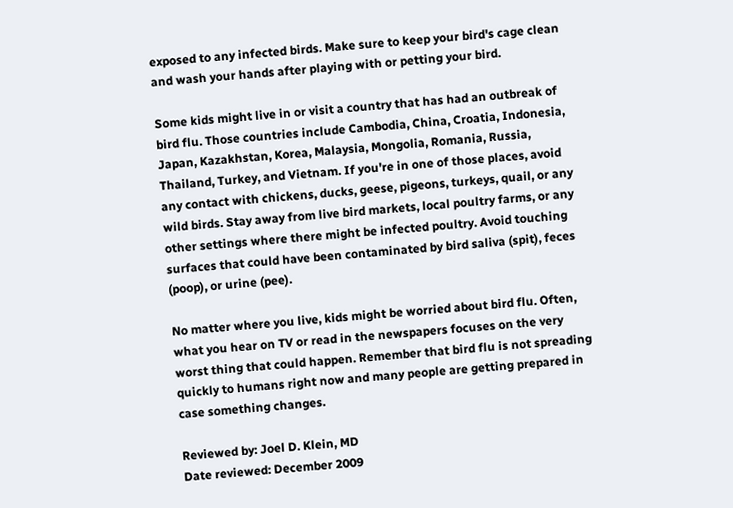exposed to any infected birds. Make sure to keep your bird's cage clean and wash your hands after playing with or petting your bird.

Some kids might live in or visit a country that has had an outbreak of bird flu. Those countries include Cambodia, China, Croatia, Indonesia, Japan, Kazakhstan, Korea, Malaysia, Mongolia, Romania, Russia, Thailand, Turkey, and Vietnam. If you're in one of those places, avoid any contact with chickens, ducks, geese, pigeons, turkeys, quail, or any wild birds. Stay away from live bird markets, local poultry farms, or any other settings where there might be infected poultry. Avoid touching surfaces that could have been contaminated by bird saliva (spit), feces (poop), or urine (pee).

No matter where you live, kids might be worried about bird flu. Often, what you hear on TV or read in the newspapers focuses on the very worst thing that could happen. Remember that bird flu is not spreading quickly to humans right now and many people are getting prepared in case something changes.

Reviewed by: Joel D. Klein, MD
Date reviewed: December 2009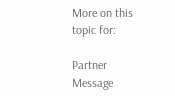More on this topic for:

Partner Message